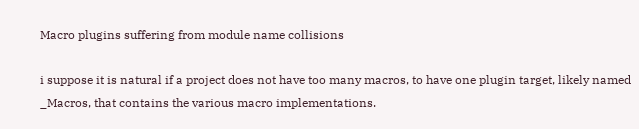Macro plugins suffering from module name collisions

i suppose it is natural if a project does not have too many macros, to have one plugin target, likely named _Macros, that contains the various macro implementations.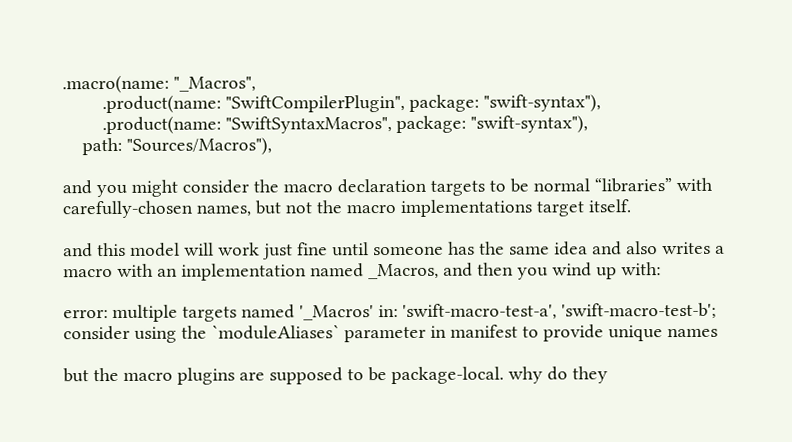.macro(name: "_Macros",
        .product(name: "SwiftCompilerPlugin", package: "swift-syntax"),
        .product(name: "SwiftSyntaxMacros", package: "swift-syntax"),
    path: "Sources/Macros"),

and you might consider the macro declaration targets to be normal “libraries” with carefully-chosen names, but not the macro implementations target itself.

and this model will work just fine until someone has the same idea and also writes a macro with an implementation named _Macros, and then you wind up with:

error: multiple targets named '_Macros' in: 'swift-macro-test-a', 'swift-macro-test-b'; consider using the `moduleAliases` parameter in manifest to provide unique names

but the macro plugins are supposed to be package-local. why do they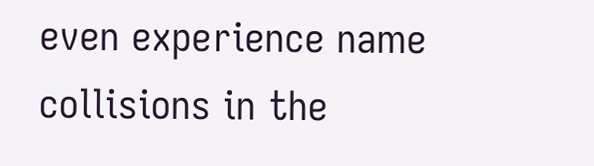even experience name collisions in the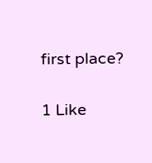first place?

1 Like